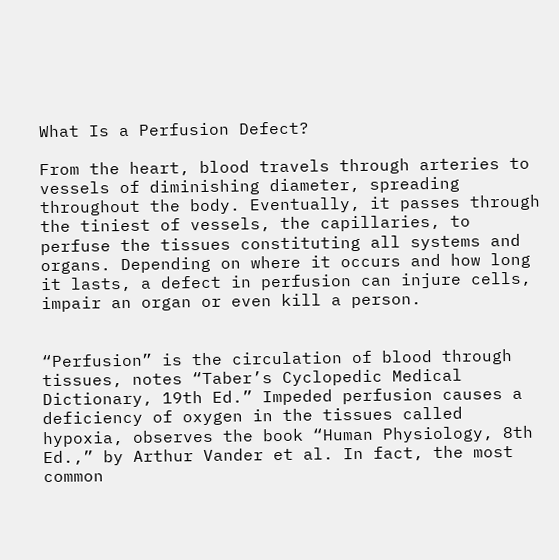What Is a Perfusion Defect?

From the heart, blood travels through arteries to vessels of diminishing diameter, spreading throughout the body. Eventually, it passes through the tiniest of vessels, the capillaries, to perfuse the tissues constituting all systems and organs. Depending on where it occurs and how long it lasts, a defect in perfusion can injure cells, impair an organ or even kill a person.


“Perfusion” is the circulation of blood through tissues, notes “Taber’s Cyclopedic Medical Dictionary, 19th Ed.” Impeded perfusion causes a deficiency of oxygen in the tissues called hypoxia, observes the book “Human Physiology, 8th Ed.,” by Arthur Vander et al. In fact, the most common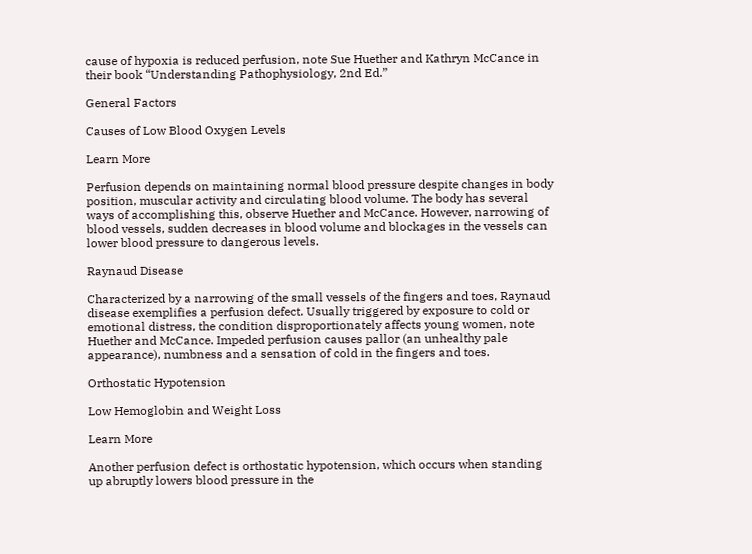cause of hypoxia is reduced perfusion, note Sue Huether and Kathryn McCance in their book “Understanding Pathophysiology, 2nd Ed.”

General Factors

Causes of Low Blood Oxygen Levels

Learn More

Perfusion depends on maintaining normal blood pressure despite changes in body position, muscular activity and circulating blood volume. The body has several ways of accomplishing this, observe Huether and McCance. However, narrowing of blood vessels, sudden decreases in blood volume and blockages in the vessels can lower blood pressure to dangerous levels.

Raynaud Disease

Characterized by a narrowing of the small vessels of the fingers and toes, Raynaud disease exemplifies a perfusion defect. Usually triggered by exposure to cold or emotional distress, the condition disproportionately affects young women, note Huether and McCance. Impeded perfusion causes pallor (an unhealthy pale appearance), numbness and a sensation of cold in the fingers and toes.

Orthostatic Hypotension

Low Hemoglobin and Weight Loss

Learn More

Another perfusion defect is orthostatic hypotension, which occurs when standing up abruptly lowers blood pressure in the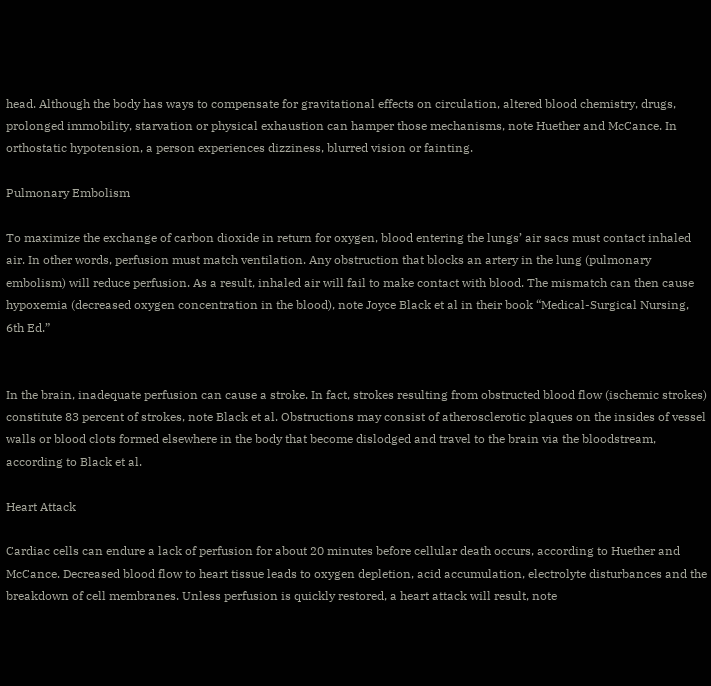head. Although the body has ways to compensate for gravitational effects on circulation, altered blood chemistry, drugs, prolonged immobility, starvation or physical exhaustion can hamper those mechanisms, note Huether and McCance. In orthostatic hypotension, a person experiences dizziness, blurred vision or fainting.

Pulmonary Embolism

To maximize the exchange of carbon dioxide in return for oxygen, blood entering the lungs’ air sacs must contact inhaled air. In other words, perfusion must match ventilation. Any obstruction that blocks an artery in the lung (pulmonary embolism) will reduce perfusion. As a result, inhaled air will fail to make contact with blood. The mismatch can then cause hypoxemia (decreased oxygen concentration in the blood), note Joyce Black et al in their book “Medical-Surgical Nursing, 6th Ed.”


In the brain, inadequate perfusion can cause a stroke. In fact, strokes resulting from obstructed blood flow (ischemic strokes) constitute 83 percent of strokes, note Black et al. Obstructions may consist of atherosclerotic plaques on the insides of vessel walls or blood clots formed elsewhere in the body that become dislodged and travel to the brain via the bloodstream, according to Black et al.

Heart Attack

Cardiac cells can endure a lack of perfusion for about 20 minutes before cellular death occurs, according to Huether and McCance. Decreased blood flow to heart tissue leads to oxygen depletion, acid accumulation, electrolyte disturbances and the breakdown of cell membranes. Unless perfusion is quickly restored, a heart attack will result, note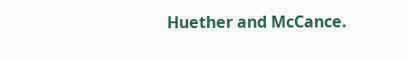Huether and McCance.